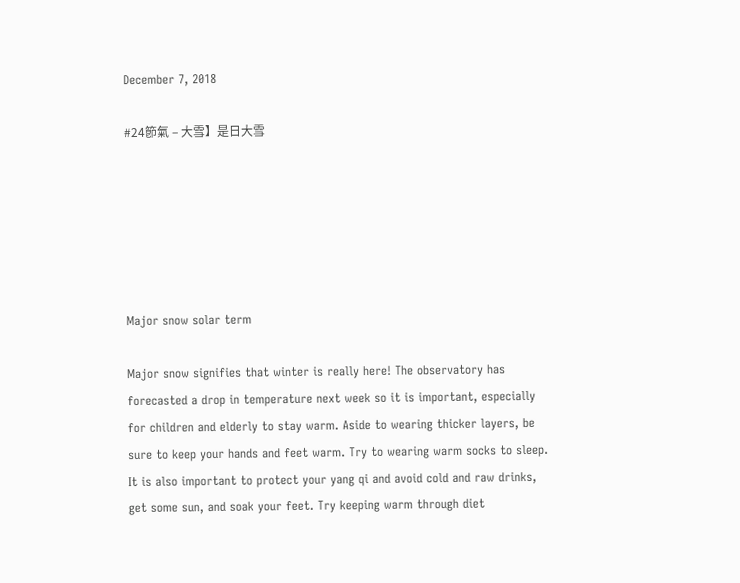December 7, 2018

#24節氣 – 大雪】是日大雪






Major snow solar term

Major snow signifies that winter is really here! The observatory has forecasted a drop in temperature next week so it is important, especially for children and elderly to stay warm. Aside to wearing thicker layers, be sure to keep your hands and feet warm. Try to wearing warm socks to sleep. It is also important to protect your yang qi and avoid cold and raw drinks, get some sun, and soak your feet. Try keeping warm through diet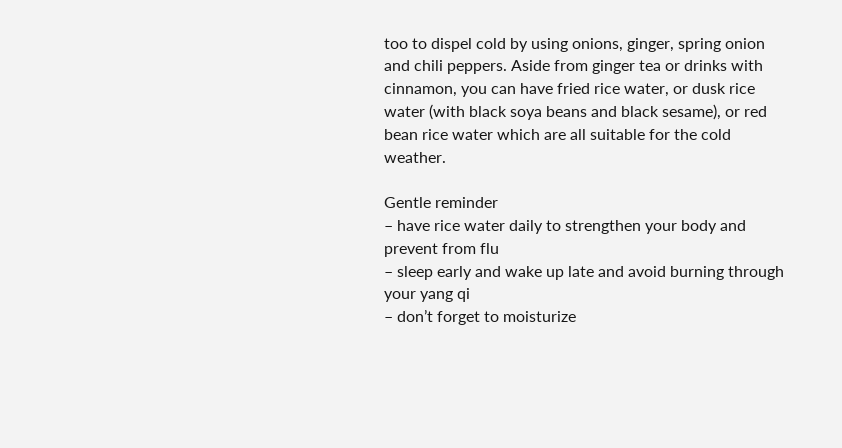too to dispel cold by using onions, ginger, spring onion and chili peppers. Aside from ginger tea or drinks with cinnamon, you can have fried rice water, or dusk rice water (with black soya beans and black sesame), or red bean rice water which are all suitable for the cold weather.

Gentle reminder
– have rice water daily to strengthen your body and prevent from flu
– sleep early and wake up late and avoid burning through your yang qi
– don’t forget to moisturize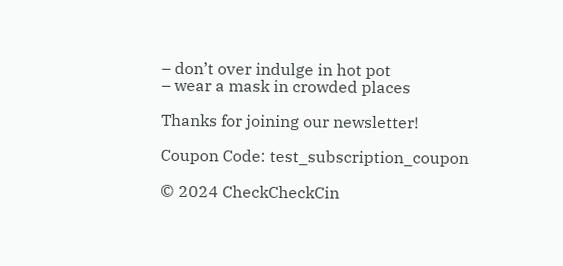– don’t over indulge in hot pot
– wear a mask in crowded places

Thanks for joining our newsletter!

Coupon Code: test_subscription_coupon

© 2024 CheckCheckCin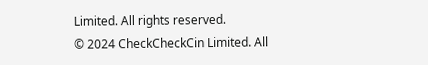Limited. All rights reserved.
© 2024 CheckCheckCin Limited. All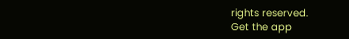rights reserved.
Get the app